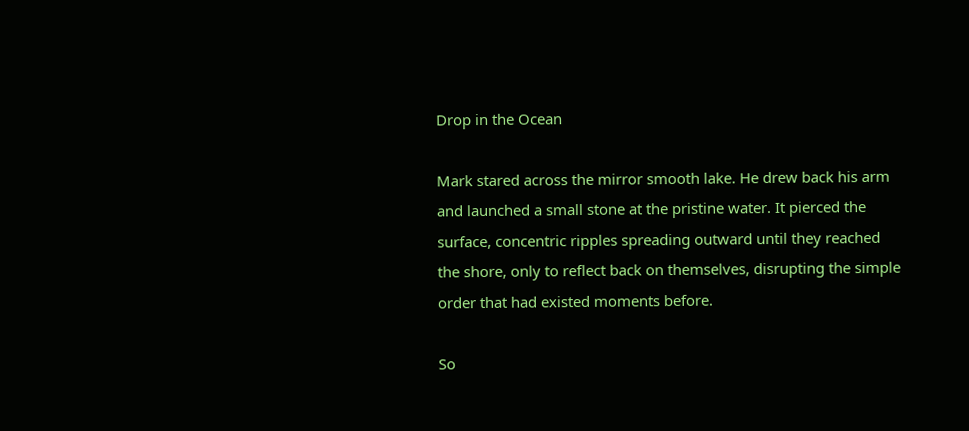Drop in the Ocean

Mark stared across the mirror smooth lake. He drew back his arm and launched a small stone at the pristine water. It pierced the surface, concentric ripples spreading outward until they reached the shore, only to reflect back on themselves, disrupting the simple order that had existed moments before.

So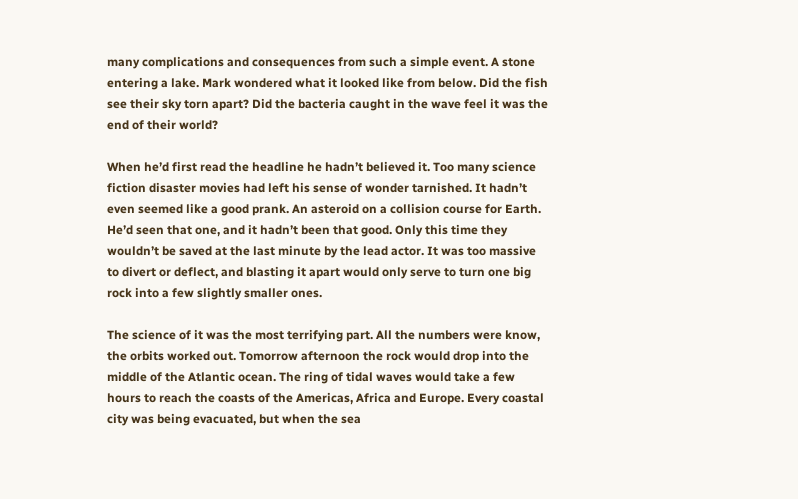many complications and consequences from such a simple event. A stone entering a lake. Mark wondered what it looked like from below. Did the fish see their sky torn apart? Did the bacteria caught in the wave feel it was the end of their world?

When he’d first read the headline he hadn’t believed it. Too many science fiction disaster movies had left his sense of wonder tarnished. It hadn’t even seemed like a good prank. An asteroid on a collision course for Earth. He’d seen that one, and it hadn’t been that good. Only this time they wouldn’t be saved at the last minute by the lead actor. It was too massive to divert or deflect, and blasting it apart would only serve to turn one big rock into a few slightly smaller ones.

The science of it was the most terrifying part. All the numbers were know, the orbits worked out. Tomorrow afternoon the rock would drop into the middle of the Atlantic ocean. The ring of tidal waves would take a few hours to reach the coasts of the Americas, Africa and Europe. Every coastal city was being evacuated, but when the sea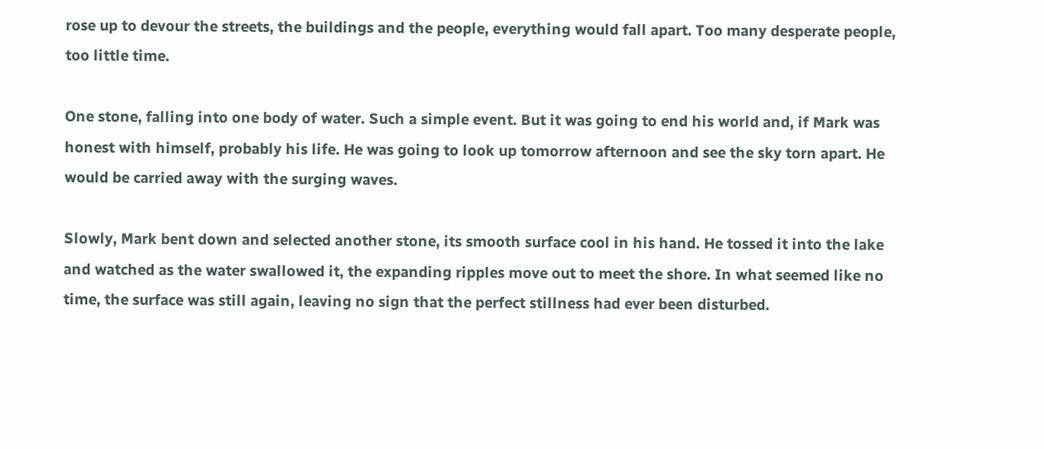rose up to devour the streets, the buildings and the people, everything would fall apart. Too many desperate people, too little time.

One stone, falling into one body of water. Such a simple event. But it was going to end his world and, if Mark was honest with himself, probably his life. He was going to look up tomorrow afternoon and see the sky torn apart. He would be carried away with the surging waves.

Slowly, Mark bent down and selected another stone, its smooth surface cool in his hand. He tossed it into the lake and watched as the water swallowed it, the expanding ripples move out to meet the shore. In what seemed like no time, the surface was still again, leaving no sign that the perfect stillness had ever been disturbed.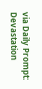via Daily Prompt: Devastation